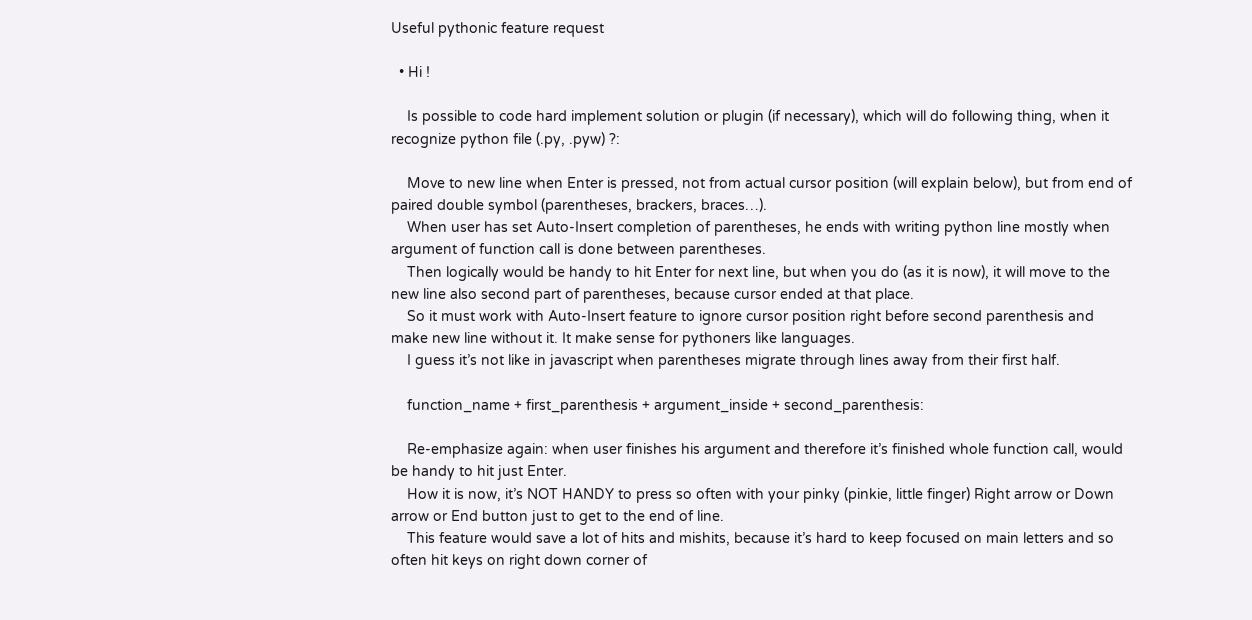Useful pythonic feature request

  • Hi !

    Is possible to code hard implement solution or plugin (if necessary), which will do following thing, when it recognize python file (.py, .pyw) ?:

    Move to new line when Enter is pressed, not from actual cursor position (will explain below), but from end of paired double symbol (parentheses, brackers, braces…).
    When user has set Auto-Insert completion of parentheses, he ends with writing python line mostly when argument of function call is done between parentheses.
    Then logically would be handy to hit Enter for next line, but when you do (as it is now), it will move to the new line also second part of parentheses, because cursor ended at that place.
    So it must work with Auto-Insert feature to ignore cursor position right before second parenthesis and make new line without it. It make sense for pythoners like languages.
    I guess it’s not like in javascript when parentheses migrate through lines away from their first half.

    function_name + first_parenthesis + argument_inside + second_parenthesis:

    Re-emphasize again: when user finishes his argument and therefore it’s finished whole function call, would be handy to hit just Enter.
    How it is now, it’s NOT HANDY to press so often with your pinky (pinkie, little finger) Right arrow or Down arrow or End button just to get to the end of line.
    This feature would save a lot of hits and mishits, because it’s hard to keep focused on main letters and so often hit keys on right down corner of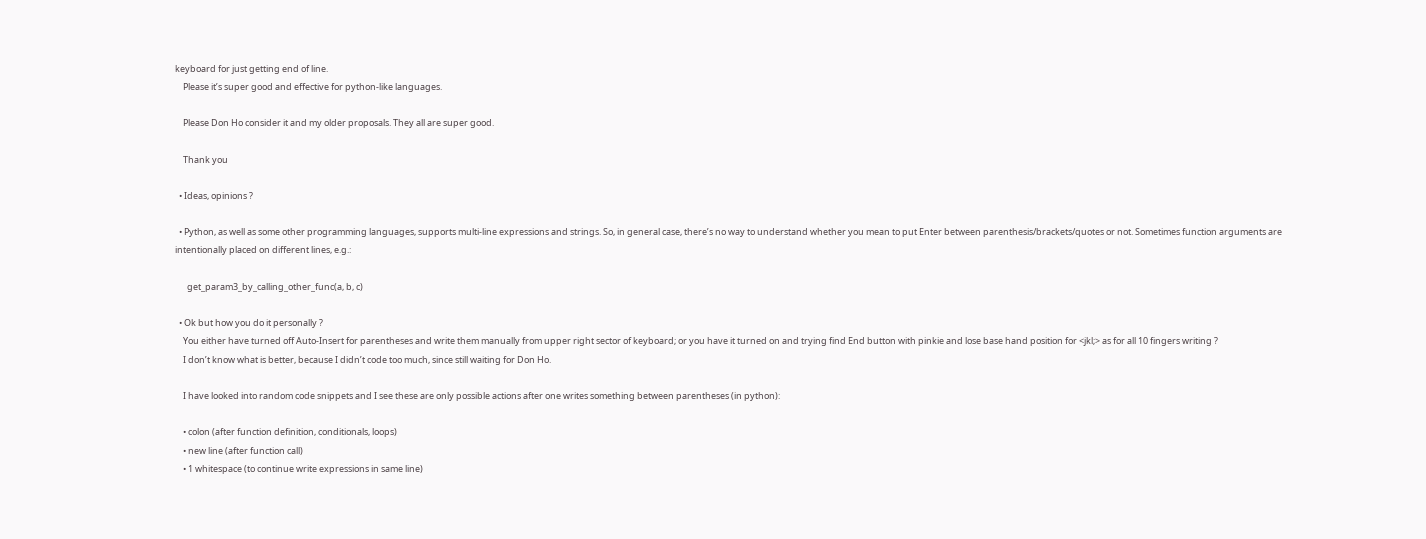keyboard for just getting end of line.
    Please it’s super good and effective for python-like languages.

    Please Don Ho consider it and my older proposals. They all are super good.

    Thank you

  • Ideas, opinions ?

  • Python, as well as some other programming languages, supports multi-line expressions and strings. So, in general case, there’s no way to understand whether you mean to put Enter between parenthesis/brackets/quotes or not. Sometimes function arguments are intentionally placed on different lines, e.g.:

      get_param3_by_calling_other_func(a, b, c)

  • Ok but how you do it personally ?
    You either have turned off Auto-Insert for parentheses and write them manually from upper right sector of keyboard; or you have it turned on and trying find End button with pinkie and lose base hand position for <jkl;> as for all 10 fingers writing ?
    I don’t know what is better, because I didn’t code too much, since still waiting for Don Ho.

    I have looked into random code snippets and I see these are only possible actions after one writes something between parentheses (in python):

    • colon (after function definition, conditionals, loops)
    • new line (after function call)
    • 1 whitespace (to continue write expressions in same line)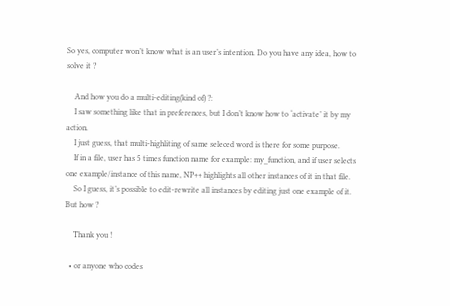So yes, computer won’t know what is an user’s intention. Do you have any idea, how to solve it ?

    And how you do a multi-editing(kind of) ?:
    I saw something like that in preferences, but I don’t know how to ‘activate’ it by my action.
    I just guess, that multi-highliting of same seleced word is there for some purpose.
    If in a file, user has 5 times function name for example: my_function, and if user selects one example/instance of this name, NP++ highlights all other instances of it in that file.
    So I guess, it’s possible to edit-rewrite all instances by editing just one example of it. But how ?

    Thank you !

  • or anyone who codes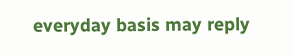everyday basis may reply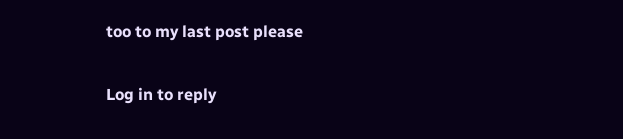too to my last post please

Log in to reply